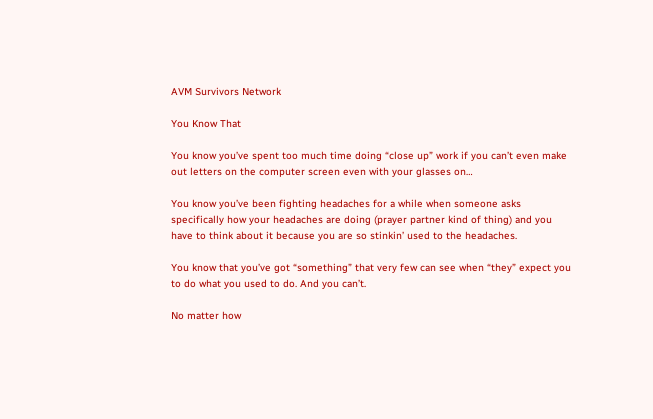AVM Survivors Network

You Know That

You know you’ve spent too much time doing “close up” work if you can’t even make out letters on the computer screen even with your glasses on…

You know you’ve been fighting headaches for a while when someone asks specifically how your headaches are doing (prayer partner kind of thing) and you have to think about it because you are so stinkin’ used to the headaches.

You know that you’ve got “something” that very few can see when “they” expect you to do what you used to do. And you can’t.

No matter how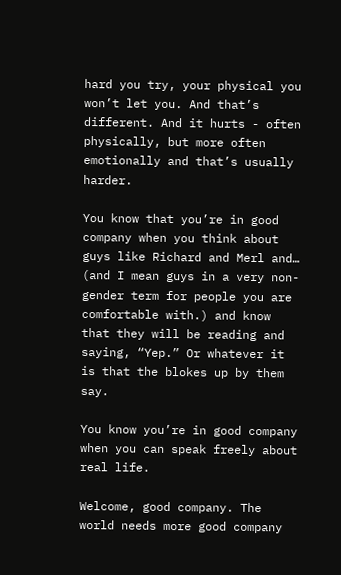hard you try, your physical you won’t let you. And that’s different. And it hurts - often physically, but more often emotionally and that’s usually harder.

You know that you’re in good company when you think about guys like Richard and Merl and… (and I mean guys in a very non-gender term for people you are comfortable with.) and know that they will be reading and saying, “Yep.” Or whatever it is that the blokes up by them say.

You know you’re in good company when you can speak freely about real life.

Welcome, good company. The world needs more good company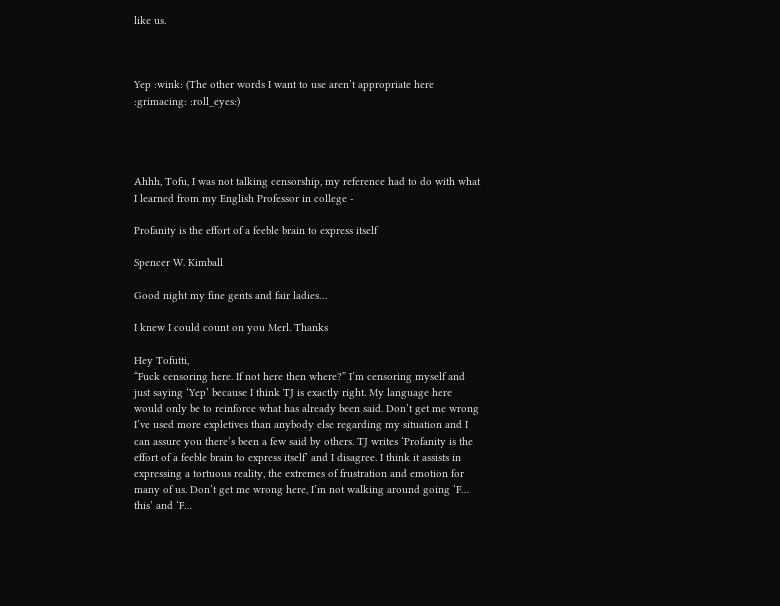like us.



Yep :wink: (The other words I want to use aren’t appropriate here :grimacing: :roll_eyes:)




Ahhh, Tofu, I was not talking censorship, my reference had to do with what I learned from my English Professor in college -

Profanity is the effort of a feeble brain to express itself

Spencer W. Kimball

Good night my fine gents and fair ladies…

I knew I could count on you Merl. Thanks

Hey Tofutti,
“Fuck censoring here. If not here then where?” I’m censoring myself and just saying ‘Yep’ because I think TJ is exactly right. My language here would only be to reinforce what has already been said. Don’t get me wrong I’ve used more expletives than anybody else regarding my situation and I can assure you there’s been a few said by others. TJ writes ‘Profanity is the effort of a feeble brain to express itself’ and I disagree. I think it assists in expressing a tortuous reality, the extremes of frustration and emotion for many of us. Don’t get me wrong here, I’m not walking around going ‘F… this’ and ‘F…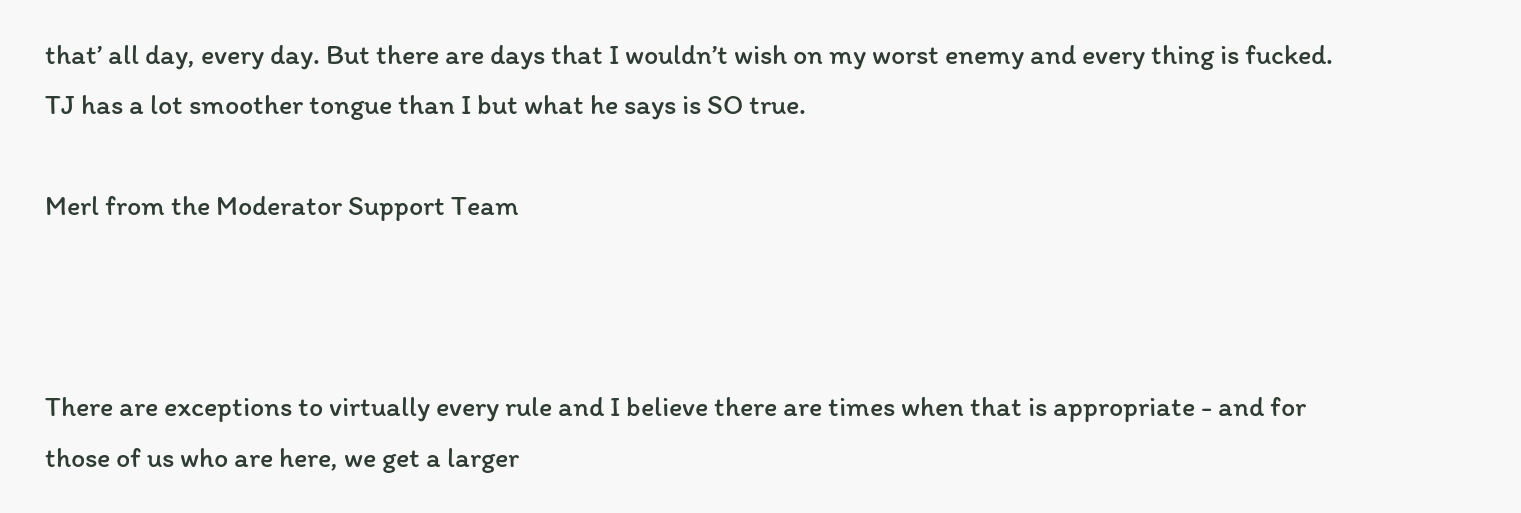that’ all day, every day. But there are days that I wouldn’t wish on my worst enemy and every thing is fucked.
TJ has a lot smoother tongue than I but what he says is SO true.

Merl from the Moderator Support Team



There are exceptions to virtually every rule and I believe there are times when that is appropriate - and for those of us who are here, we get a larger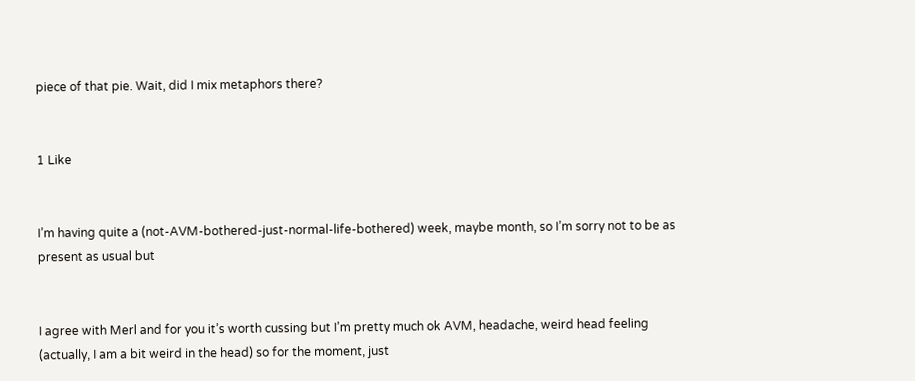piece of that pie. Wait, did I mix metaphors there?


1 Like


I’m having quite a (not-AVM-bothered-just-normal-life-bothered) week, maybe month, so I’m sorry not to be as present as usual but


I agree with Merl and for you it’s worth cussing but I’m pretty much ok AVM, headache, weird head feeling (actually, I am a bit weird in the head) so for the moment, just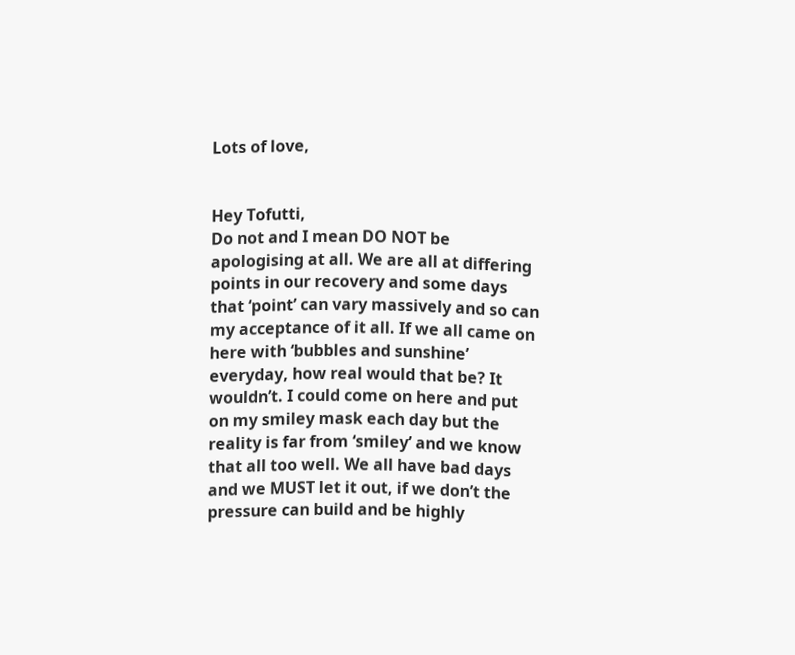Lots of love,


Hey Tofutti,
Do not and I mean DO NOT be apologising at all. We are all at differing points in our recovery and some days that ‘point’ can vary massively and so can my acceptance of it all. If we all came on here with ‘bubbles and sunshine’ everyday, how real would that be? It wouldn’t. I could come on here and put on my smiley mask each day but the reality is far from ‘smiley’ and we know that all too well. We all have bad days and we MUST let it out, if we don’t the pressure can build and be highly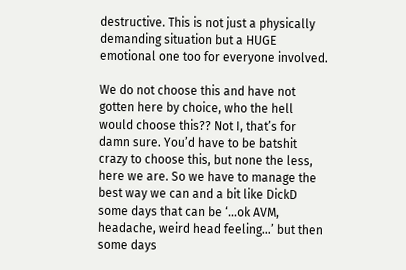destructive. This is not just a physically demanding situation but a HUGE emotional one too for everyone involved.

We do not choose this and have not gotten here by choice, who the hell would choose this?? Not I, that’s for damn sure. You’d have to be batshit crazy to choose this, but none the less, here we are. So we have to manage the best way we can and a bit like DickD some days that can be ‘…ok AVM, headache, weird head feeling…’ but then some days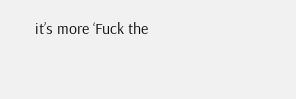it’s more ‘Fuck the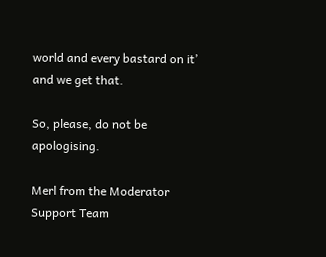world and every bastard on it’ and we get that.

So, please, do not be apologising.

Merl from the Moderator Support Team